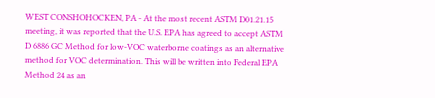WEST CONSHOHOCKEN, PA - At the most recent ASTM D01.21.15 meeting, it was reported that the U.S. EPA has agreed to accept ASTM D 6886 GC Method for low-VOC waterborne coatings as an alternative method for VOC determination. This will be written into Federal EPA Method 24 as an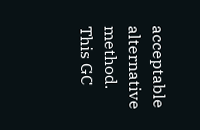acceptable alternative method. This GC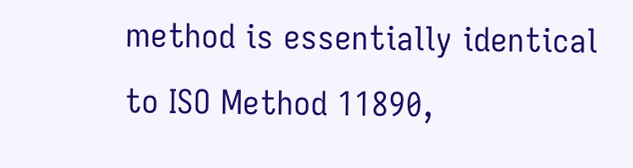method is essentially identical to ISO Method 11890,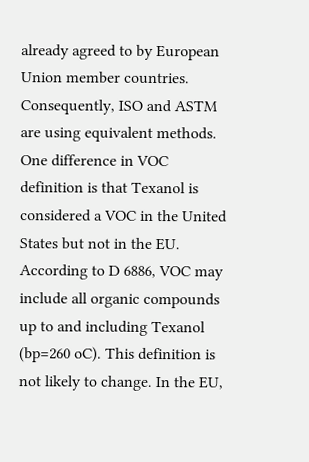already agreed to by European Union member countries. Consequently, ISO and ASTM are using equivalent methods. One difference in VOC definition is that Texanol is considered a VOC in the United States but not in the EU. According to D 6886, VOC may include all organic compounds up to and including Texanol (bp=260 oC). This definition is not likely to change. In the EU,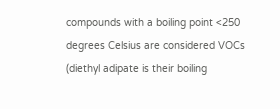compounds with a boiling point <250 degrees Celsius are considered VOCs (diethyl adipate is their boiling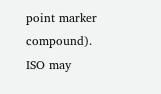point marker compound). ISO may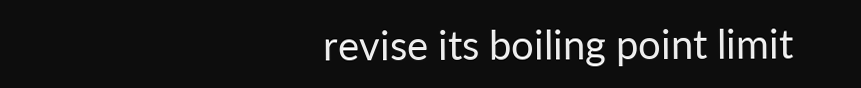revise its boiling point limit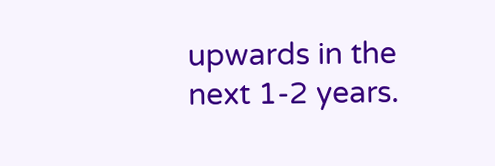upwards in the next 1-2 years.